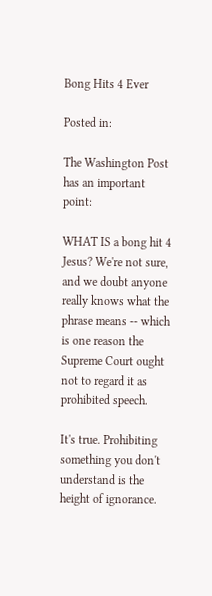Bong Hits 4 Ever

Posted in:

The Washington Post has an important point:

WHAT IS a bong hit 4 Jesus? We're not sure, and we doubt anyone really knows what the phrase means -- which is one reason the Supreme Court ought not to regard it as prohibited speech.

It's true. Prohibiting something you don't understand is the height of ignorance.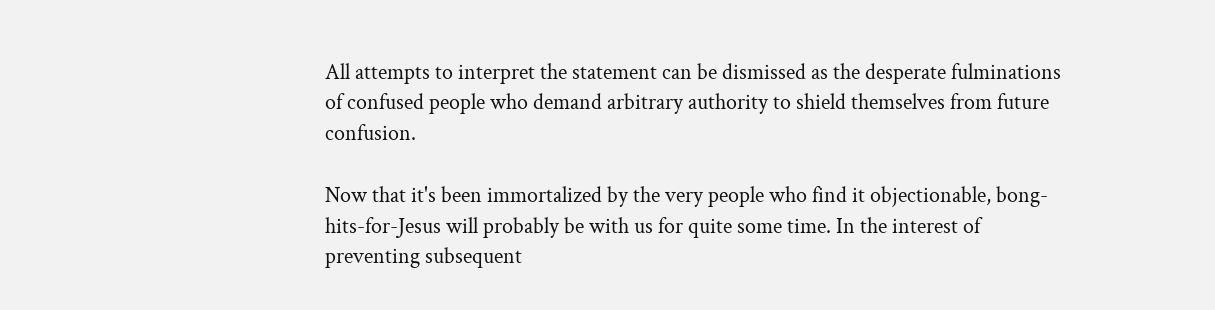All attempts to interpret the statement can be dismissed as the desperate fulminations of confused people who demand arbitrary authority to shield themselves from future confusion.

Now that it's been immortalized by the very people who find it objectionable, bong-hits-for-Jesus will probably be with us for quite some time. In the interest of preventing subsequent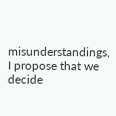misunderstandings, I propose that we decide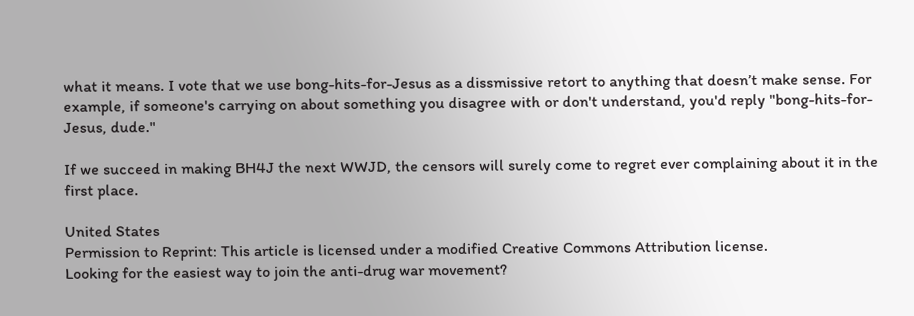what it means. I vote that we use bong-hits-for-Jesus as a dissmissive retort to anything that doesn’t make sense. For example, if someone's carrying on about something you disagree with or don't understand, you'd reply "bong-hits-for-Jesus, dude."

If we succeed in making BH4J the next WWJD, the censors will surely come to regret ever complaining about it in the first place.

United States
Permission to Reprint: This article is licensed under a modified Creative Commons Attribution license.
Looking for the easiest way to join the anti-drug war movement?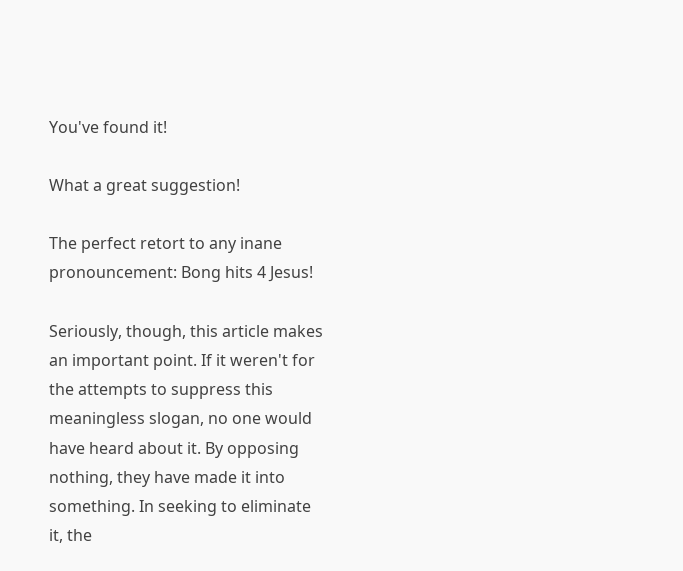You've found it!

What a great suggestion!

The perfect retort to any inane pronouncement: Bong hits 4 Jesus!

Seriously, though, this article makes an important point. If it weren't for the attempts to suppress this meaningless slogan, no one would have heard about it. By opposing nothing, they have made it into something. In seeking to eliminate it, the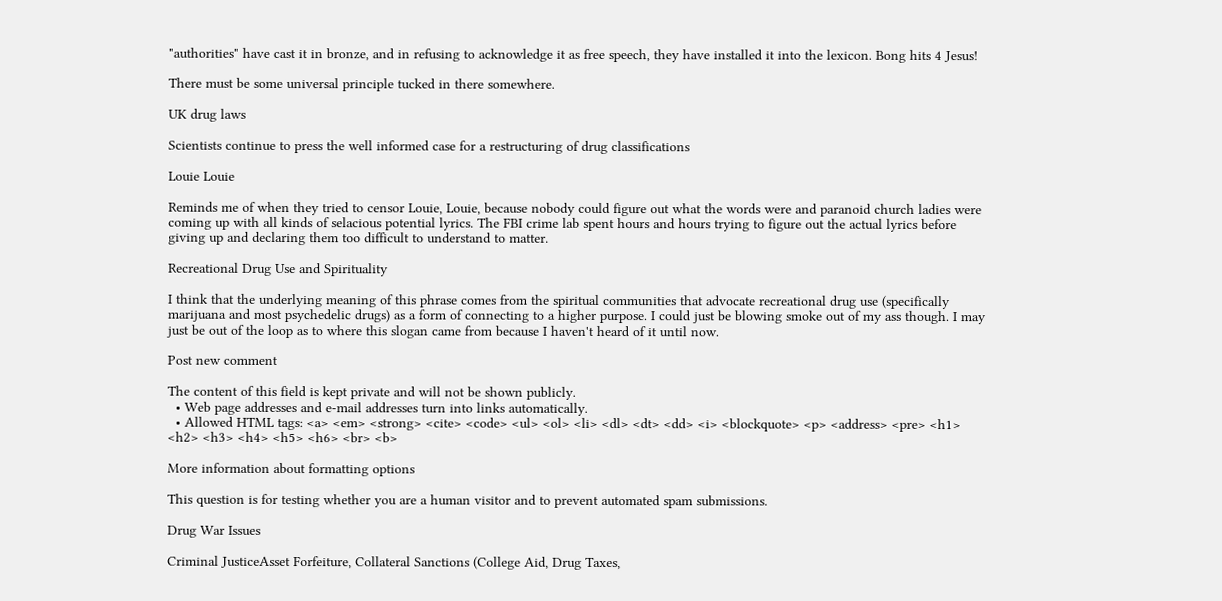"authorities" have cast it in bronze, and in refusing to acknowledge it as free speech, they have installed it into the lexicon. Bong hits 4 Jesus!

There must be some universal principle tucked in there somewhere.

UK drug laws

Scientists continue to press the well informed case for a restructuring of drug classifications

Louie Louie

Reminds me of when they tried to censor Louie, Louie, because nobody could figure out what the words were and paranoid church ladies were coming up with all kinds of selacious potential lyrics. The FBI crime lab spent hours and hours trying to figure out the actual lyrics before giving up and declaring them too difficult to understand to matter.

Recreational Drug Use and Spirituality

I think that the underlying meaning of this phrase comes from the spiritual communities that advocate recreational drug use (specifically marijuana and most psychedelic drugs) as a form of connecting to a higher purpose. I could just be blowing smoke out of my ass though. I may just be out of the loop as to where this slogan came from because I haven't heard of it until now.

Post new comment

The content of this field is kept private and will not be shown publicly.
  • Web page addresses and e-mail addresses turn into links automatically.
  • Allowed HTML tags: <a> <em> <strong> <cite> <code> <ul> <ol> <li> <dl> <dt> <dd> <i> <blockquote> <p> <address> <pre> <h1> <h2> <h3> <h4> <h5> <h6> <br> <b>

More information about formatting options

This question is for testing whether you are a human visitor and to prevent automated spam submissions.

Drug War Issues

Criminal JusticeAsset Forfeiture, Collateral Sanctions (College Aid, Drug Taxes,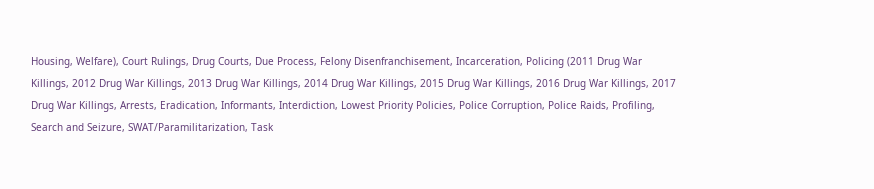Housing, Welfare), Court Rulings, Drug Courts, Due Process, Felony Disenfranchisement, Incarceration, Policing (2011 Drug War Killings, 2012 Drug War Killings, 2013 Drug War Killings, 2014 Drug War Killings, 2015 Drug War Killings, 2016 Drug War Killings, 2017 Drug War Killings, Arrests, Eradication, Informants, Interdiction, Lowest Priority Policies, Police Corruption, Police Raids, Profiling, Search and Seizure, SWAT/Paramilitarization, Task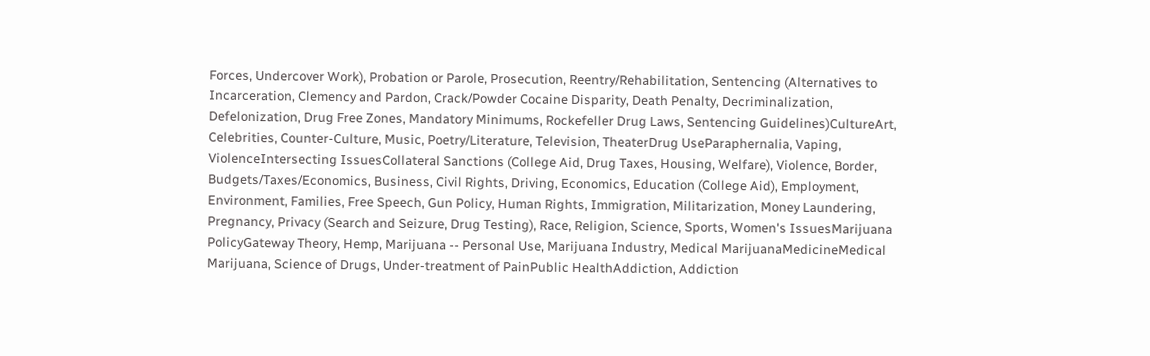Forces, Undercover Work), Probation or Parole, Prosecution, Reentry/Rehabilitation, Sentencing (Alternatives to Incarceration, Clemency and Pardon, Crack/Powder Cocaine Disparity, Death Penalty, Decriminalization, Defelonization, Drug Free Zones, Mandatory Minimums, Rockefeller Drug Laws, Sentencing Guidelines)CultureArt, Celebrities, Counter-Culture, Music, Poetry/Literature, Television, TheaterDrug UseParaphernalia, Vaping, ViolenceIntersecting IssuesCollateral Sanctions (College Aid, Drug Taxes, Housing, Welfare), Violence, Border, Budgets/Taxes/Economics, Business, Civil Rights, Driving, Economics, Education (College Aid), Employment, Environment, Families, Free Speech, Gun Policy, Human Rights, Immigration, Militarization, Money Laundering, Pregnancy, Privacy (Search and Seizure, Drug Testing), Race, Religion, Science, Sports, Women's IssuesMarijuana PolicyGateway Theory, Hemp, Marijuana -- Personal Use, Marijuana Industry, Medical MarijuanaMedicineMedical Marijuana, Science of Drugs, Under-treatment of PainPublic HealthAddiction, Addiction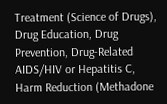Treatment (Science of Drugs), Drug Education, Drug Prevention, Drug-Related AIDS/HIV or Hepatitis C, Harm Reduction (Methadone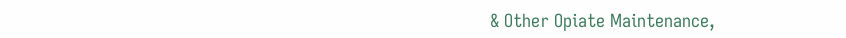& Other Opiate Maintenance,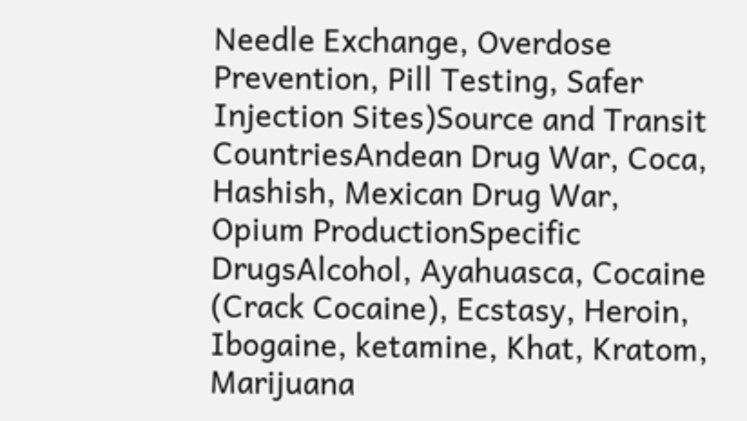Needle Exchange, Overdose Prevention, Pill Testing, Safer Injection Sites)Source and Transit CountriesAndean Drug War, Coca, Hashish, Mexican Drug War, Opium ProductionSpecific DrugsAlcohol, Ayahuasca, Cocaine (Crack Cocaine), Ecstasy, Heroin, Ibogaine, ketamine, Khat, Kratom, Marijuana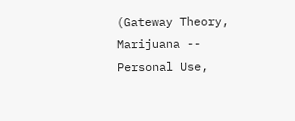(Gateway Theory, Marijuana -- Personal Use,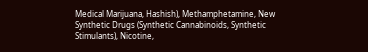Medical Marijuana, Hashish), Methamphetamine, New Synthetic Drugs (Synthetic Cannabinoids, Synthetic Stimulants), Nicotine,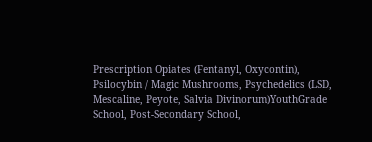Prescription Opiates (Fentanyl, Oxycontin), Psilocybin / Magic Mushrooms, Psychedelics (LSD, Mescaline, Peyote, Salvia Divinorum)YouthGrade School, Post-Secondary School,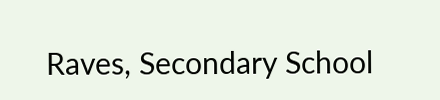Raves, Secondary School